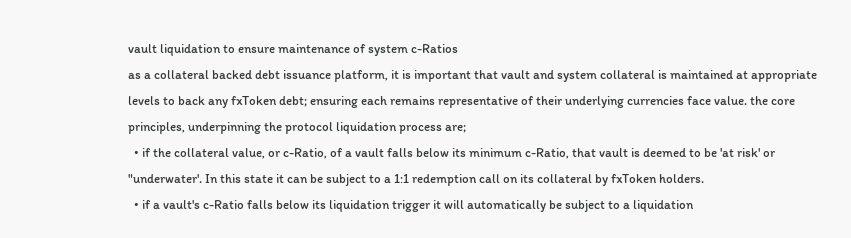vault liquidation to ensure maintenance of system c-Ratios
as a collateral backed debt issuance platform, it is important that vault and system collateral is maintained at appropriate levels to back any fxToken debt; ensuring each remains representative of their underlying currencies face value. the core principles, underpinning the protocol liquidation process are;
  • if the collateral value, or c-Ratio, of a vault falls below its minimum c-Ratio, that vault is deemed to be 'at risk' or "underwater'. In this state it can be subject to a 1:1 redemption call on its collateral by fxToken holders.
  • if a vault's c-Ratio falls below its liquidation trigger it will automatically be subject to a liquidation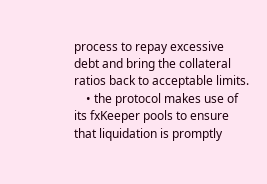process to repay excessive debt and bring the collateral ratios back to acceptable limits.
    • the protocol makes use of its fxKeeper pools to ensure that liquidation is promptly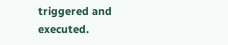triggered and executed.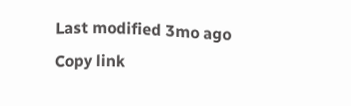Last modified 3mo ago
Copy link